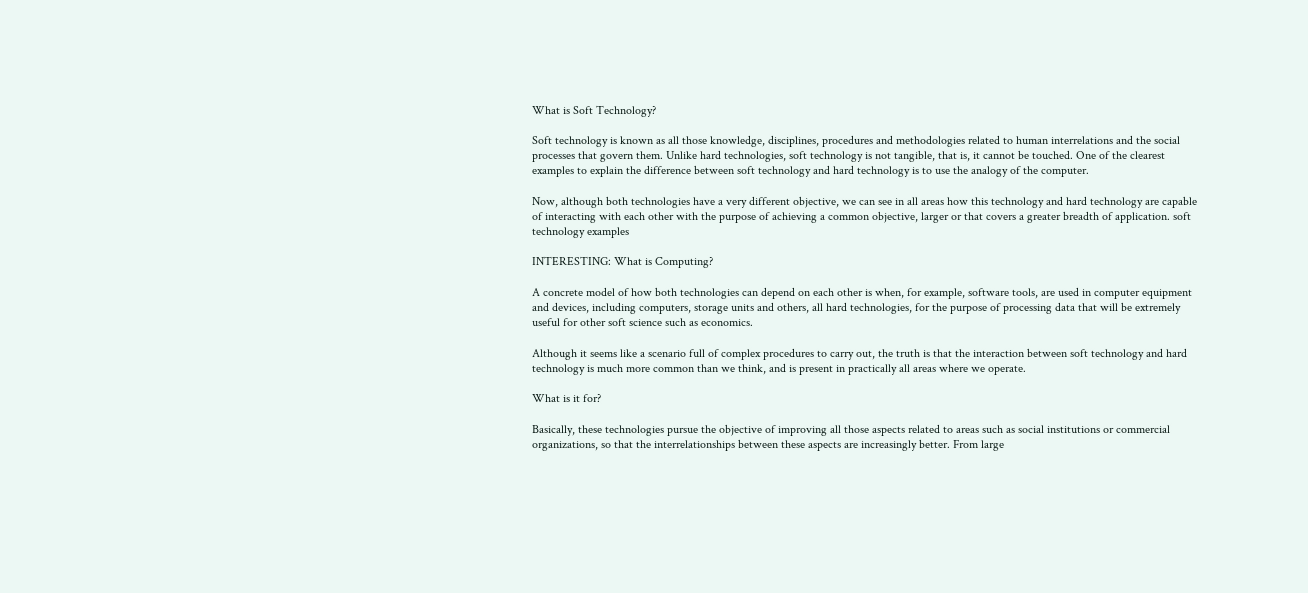What is Soft Technology?

Soft technology is known as all those knowledge, disciplines, procedures and methodologies related to human interrelations and the social processes that govern them. Unlike hard technologies, soft technology is not tangible, that is, it cannot be touched. One of the clearest examples to explain the difference between soft technology and hard technology is to use the analogy of the computer.

Now, although both technologies have a very different objective, we can see in all areas how this technology and hard technology are capable of interacting with each other with the purpose of achieving a common objective, larger or that covers a greater breadth of application. soft technology examples

INTERESTING: What is Computing?

A concrete model of how both technologies can depend on each other is when, for example, software tools, are used in computer equipment and devices, including computers, storage units and others, all hard technologies, for the purpose of processing data that will be extremely useful for other soft science such as economics.

Although it seems like a scenario full of complex procedures to carry out, the truth is that the interaction between soft technology and hard technology is much more common than we think, and is present in practically all areas where we operate.

What is it for?

Basically, these technologies pursue the objective of improving all those aspects related to areas such as social institutions or commercial organizations, so that the interrelationships between these aspects are increasingly better. From large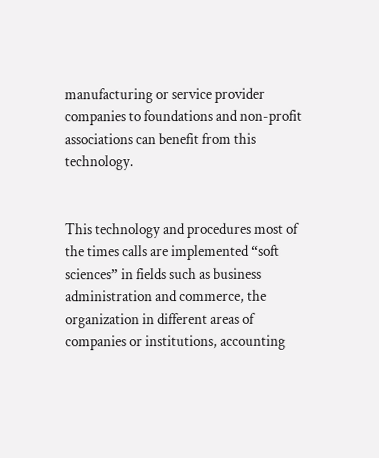manufacturing or service provider companies to foundations and non-profit associations can benefit from this technology.


This technology and procedures most of the times calls are implemented “soft sciences” in fields such as business administration and commerce, the organization in different areas of companies or institutions, accounting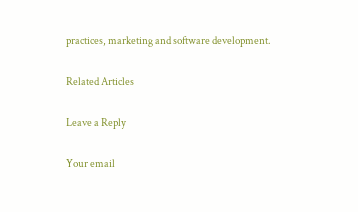practices, marketing and software development.

Related Articles

Leave a Reply

Your email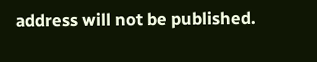address will not be published.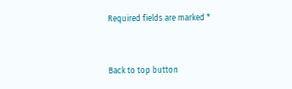Required fields are marked *


Back to top button